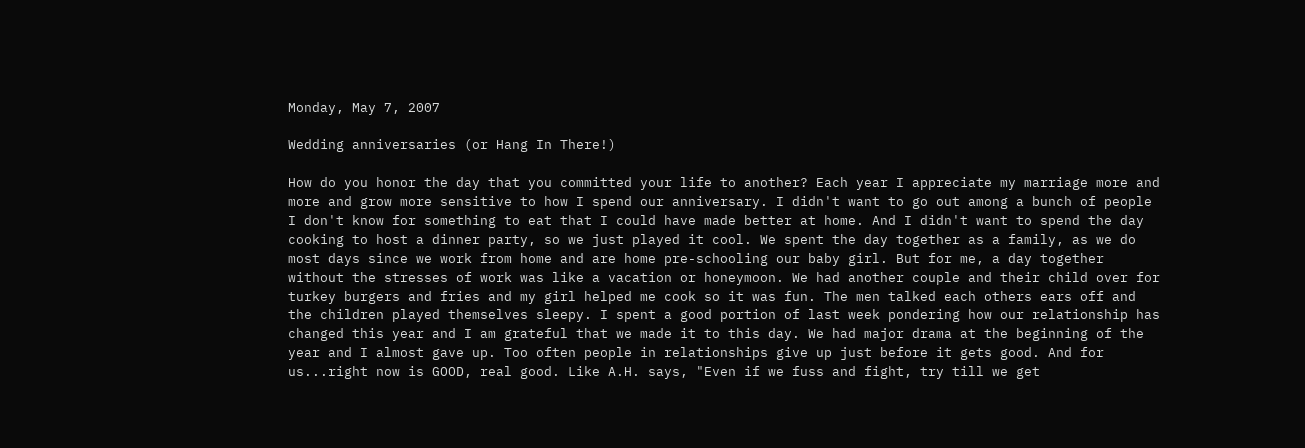Monday, May 7, 2007

Wedding anniversaries (or Hang In There!)

How do you honor the day that you committed your life to another? Each year I appreciate my marriage more and more and grow more sensitive to how I spend our anniversary. I didn't want to go out among a bunch of people I don't know for something to eat that I could have made better at home. And I didn't want to spend the day cooking to host a dinner party, so we just played it cool. We spent the day together as a family, as we do most days since we work from home and are home pre-schooling our baby girl. But for me, a day together without the stresses of work was like a vacation or honeymoon. We had another couple and their child over for turkey burgers and fries and my girl helped me cook so it was fun. The men talked each others ears off and the children played themselves sleepy. I spent a good portion of last week pondering how our relationship has changed this year and I am grateful that we made it to this day. We had major drama at the beginning of the year and I almost gave up. Too often people in relationships give up just before it gets good. And for us...right now is GOOD, real good. Like A.H. says, "Even if we fuss and fight, try till we get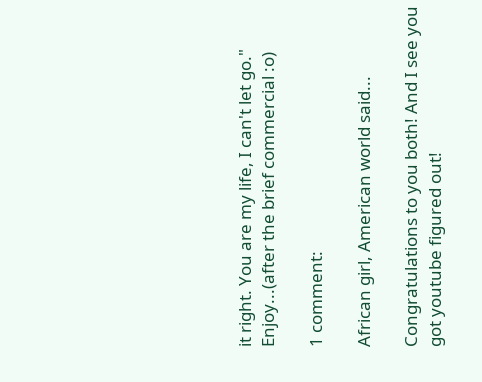it right. You are my life, I can't let go."
Enjoy...(after the brief commercial :o)

1 comment:

African girl, American world said...

Congratulations to you both! And I see you got youtube figured out!